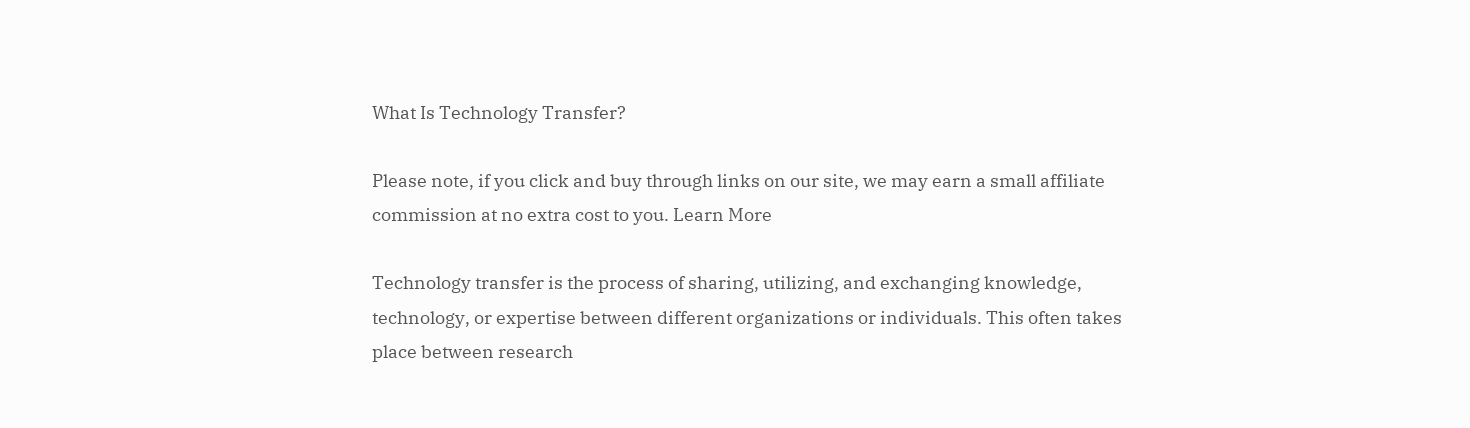What Is Technology Transfer?

Please note, if you click and buy through links on our site, we may earn a small affiliate commission at no extra cost to you. Learn More

Technology transfer is the process of sharing, utilizing, and exchanging knowledge, technology, or expertise between different organizations or individuals. This often takes place between research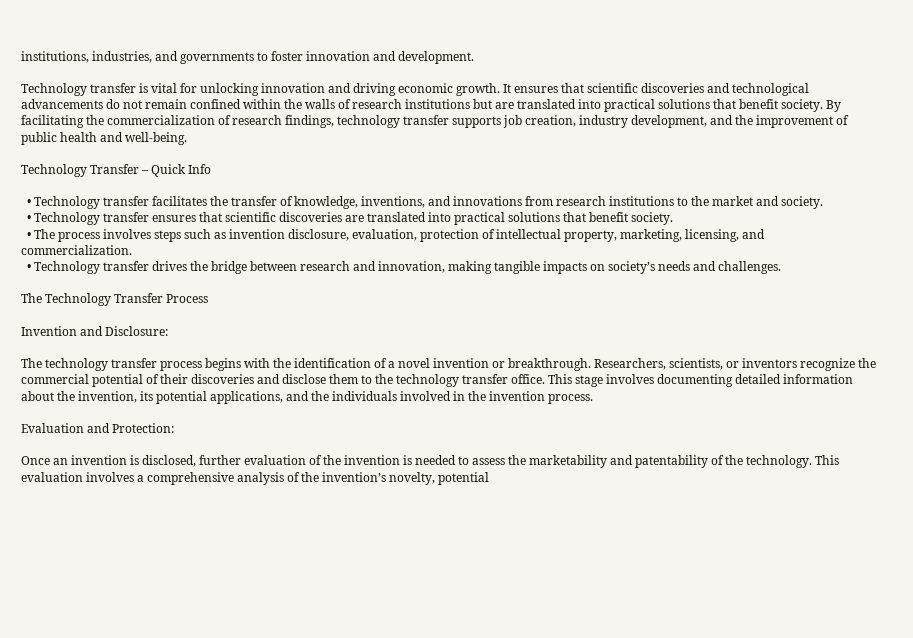institutions, industries, and governments to foster innovation and development.

Technology transfer is vital for unlocking innovation and driving economic growth. It ensures that scientific discoveries and technological advancements do not remain confined within the walls of research institutions but are translated into practical solutions that benefit society. By facilitating the commercialization of research findings, technology transfer supports job creation, industry development, and the improvement of public health and well-being.

Technology Transfer – Quick Info

  • Technology transfer facilitates the transfer of knowledge, inventions, and innovations from research institutions to the market and society.
  • Technology transfer ensures that scientific discoveries are translated into practical solutions that benefit society.
  • The process involves steps such as invention disclosure, evaluation, protection of intellectual property, marketing, licensing, and commercialization.
  • Technology transfer drives the bridge between research and innovation, making tangible impacts on society’s needs and challenges.

The Technology Transfer Process

Invention and Disclosure:

The technology transfer process begins with the identification of a novel invention or breakthrough. Researchers, scientists, or inventors recognize the commercial potential of their discoveries and disclose them to the technology transfer office. This stage involves documenting detailed information about the invention, its potential applications, and the individuals involved in the invention process.

Evaluation and Protection:

Once an invention is disclosed, further evaluation of the invention is needed to assess the marketability and patentability of the technology. This evaluation involves a comprehensive analysis of the invention’s novelty, potential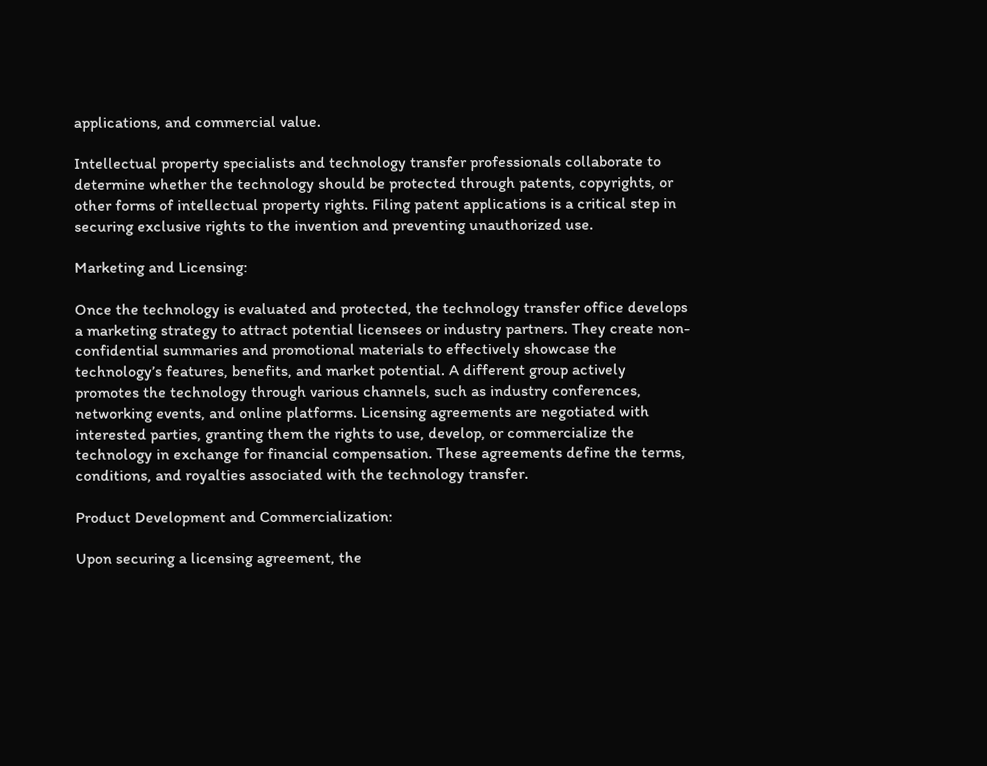applications, and commercial value.

Intellectual property specialists and technology transfer professionals collaborate to determine whether the technology should be protected through patents, copyrights, or other forms of intellectual property rights. Filing patent applications is a critical step in securing exclusive rights to the invention and preventing unauthorized use.

Marketing and Licensing:

Once the technology is evaluated and protected, the technology transfer office develops a marketing strategy to attract potential licensees or industry partners. They create non-confidential summaries and promotional materials to effectively showcase the technology’s features, benefits, and market potential. A different group actively promotes the technology through various channels, such as industry conferences, networking events, and online platforms. Licensing agreements are negotiated with interested parties, granting them the rights to use, develop, or commercialize the technology in exchange for financial compensation. These agreements define the terms, conditions, and royalties associated with the technology transfer.

Product Development and Commercialization:

Upon securing a licensing agreement, the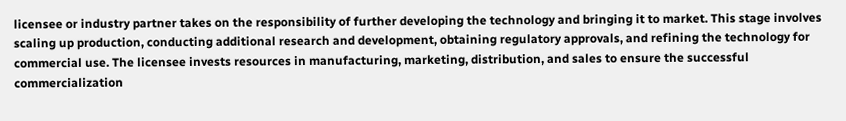licensee or industry partner takes on the responsibility of further developing the technology and bringing it to market. This stage involves scaling up production, conducting additional research and development, obtaining regulatory approvals, and refining the technology for commercial use. The licensee invests resources in manufacturing, marketing, distribution, and sales to ensure the successful commercialization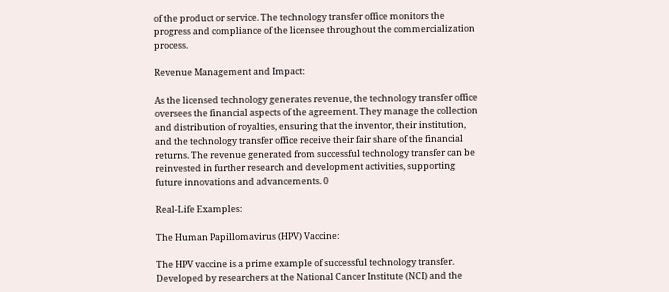of the product or service. The technology transfer office monitors the progress and compliance of the licensee throughout the commercialization process.

Revenue Management and Impact:

As the licensed technology generates revenue, the technology transfer office oversees the financial aspects of the agreement. They manage the collection and distribution of royalties, ensuring that the inventor, their institution, and the technology transfer office receive their fair share of the financial returns. The revenue generated from successful technology transfer can be reinvested in further research and development activities, supporting future innovations and advancements. 0

Real-Life Examples:

The Human Papillomavirus (HPV) Vaccine:

The HPV vaccine is a prime example of successful technology transfer. Developed by researchers at the National Cancer Institute (NCI) and the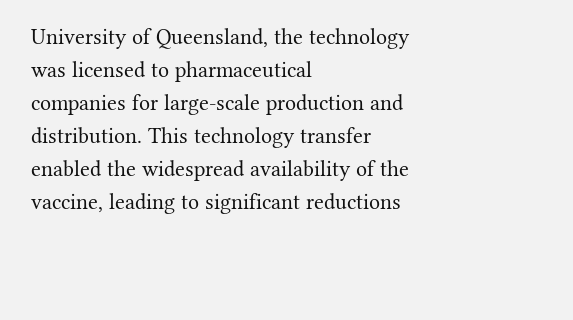University of Queensland, the technology was licensed to pharmaceutical companies for large-scale production and distribution. This technology transfer enabled the widespread availability of the vaccine, leading to significant reductions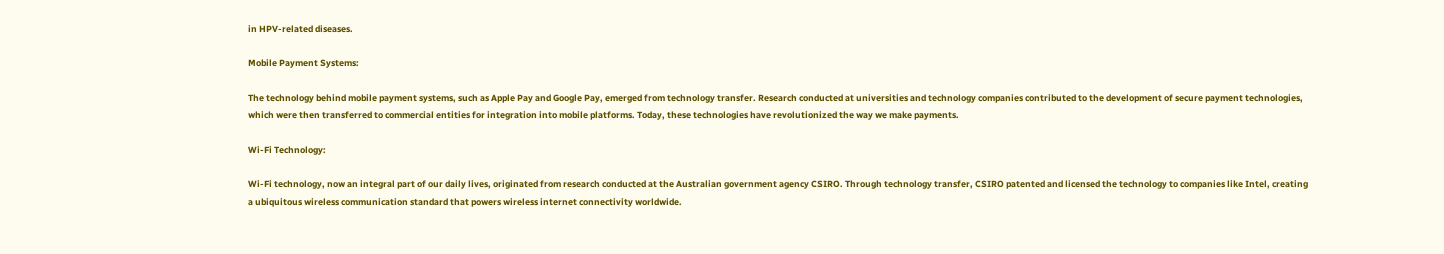in HPV-related diseases.

Mobile Payment Systems:

The technology behind mobile payment systems, such as Apple Pay and Google Pay, emerged from technology transfer. Research conducted at universities and technology companies contributed to the development of secure payment technologies, which were then transferred to commercial entities for integration into mobile platforms. Today, these technologies have revolutionized the way we make payments.

Wi-Fi Technology:

Wi-Fi technology, now an integral part of our daily lives, originated from research conducted at the Australian government agency CSIRO. Through technology transfer, CSIRO patented and licensed the technology to companies like Intel, creating a ubiquitous wireless communication standard that powers wireless internet connectivity worldwide.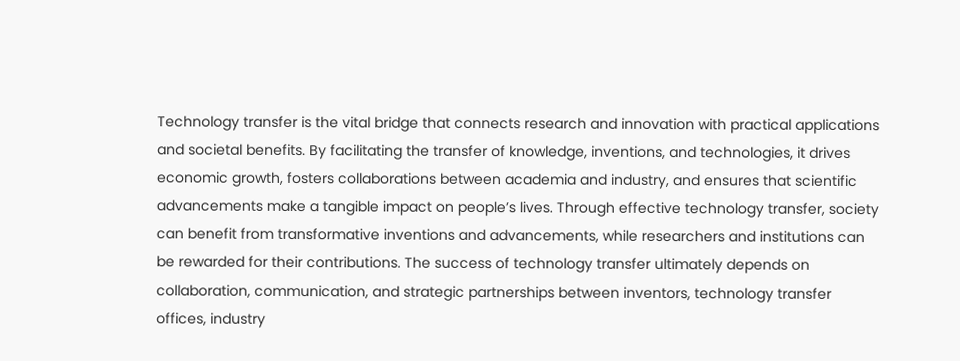Technology transfer is the vital bridge that connects research and innovation with practical applications and societal benefits. By facilitating the transfer of knowledge, inventions, and technologies, it drives economic growth, fosters collaborations between academia and industry, and ensures that scientific advancements make a tangible impact on people’s lives. Through effective technology transfer, society can benefit from transformative inventions and advancements, while researchers and institutions can be rewarded for their contributions. The success of technology transfer ultimately depends on collaboration, communication, and strategic partnerships between inventors, technology transfer offices, industry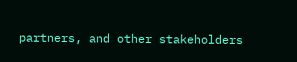partners, and other stakeholders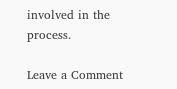involved in the process.

Leave a Comment